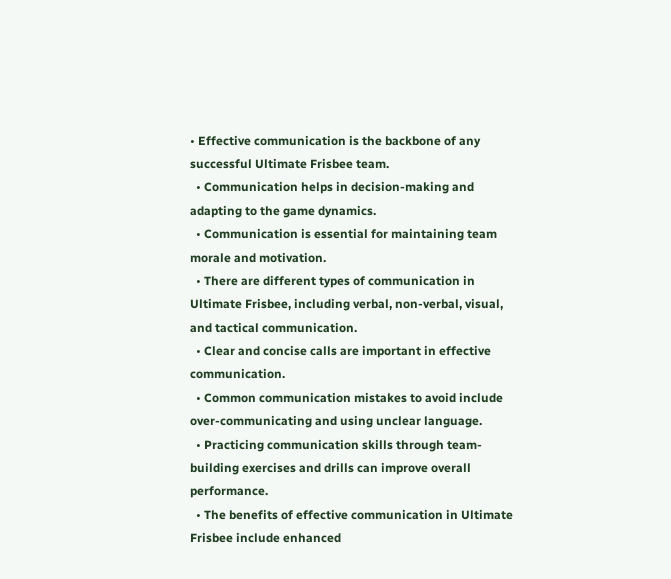• Effective communication is the backbone of any successful Ultimate Frisbee team.
  • Communication helps in decision-making and adapting to the game dynamics.
  • Communication is essential for maintaining team morale and motivation.
  • There are different types of communication in Ultimate Frisbee, including verbal, non-verbal, visual, and tactical communication.
  • Clear and concise calls are important in effective communication.
  • Common communication mistakes to avoid include over-communicating and using unclear language.
  • Practicing communication skills through team-building exercises and drills can improve overall performance.
  • The benefits of effective communication in Ultimate Frisbee include enhanced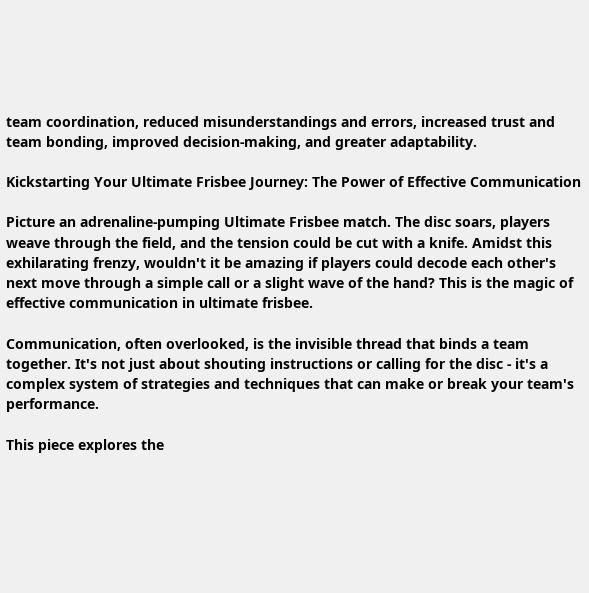team coordination, reduced misunderstandings and errors, increased trust and team bonding, improved decision-making, and greater adaptability.

Kickstarting Your Ultimate Frisbee Journey: The Power of Effective Communication

Picture an adrenaline-pumping Ultimate Frisbee match. The disc soars, players weave through the field, and the tension could be cut with a knife. Amidst this exhilarating frenzy, wouldn't it be amazing if players could decode each other's next move through a simple call or a slight wave of the hand? This is the magic of effective communication in ultimate frisbee.

Communication, often overlooked, is the invisible thread that binds a team together. It's not just about shouting instructions or calling for the disc - it's a complex system of strategies and techniques that can make or break your team's performance.

This piece explores the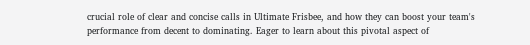crucial role of clear and concise calls in Ultimate Frisbee, and how they can boost your team's performance from decent to dominating. Eager to learn about this pivotal aspect of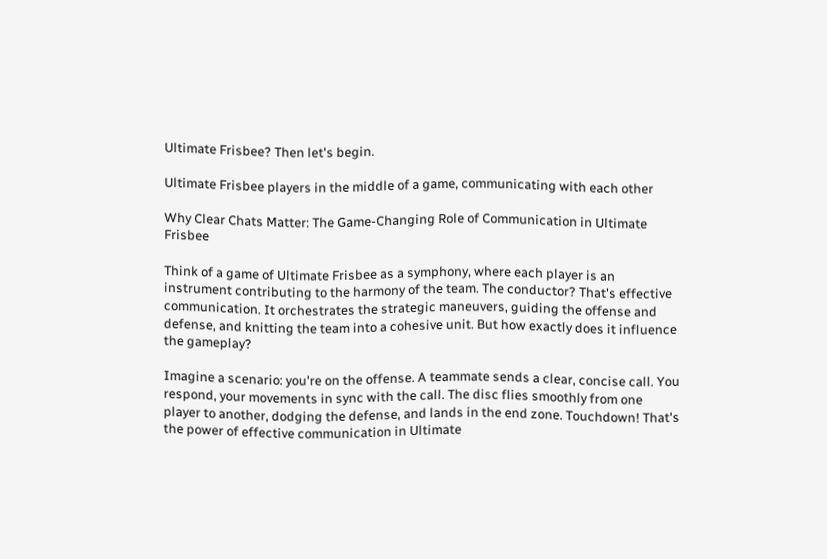Ultimate Frisbee? Then let's begin.

Ultimate Frisbee players in the middle of a game, communicating with each other

Why Clear Chats Matter: The Game-Changing Role of Communication in Ultimate Frisbee

Think of a game of Ultimate Frisbee as a symphony, where each player is an instrument contributing to the harmony of the team. The conductor? That's effective communication. It orchestrates the strategic maneuvers, guiding the offense and defense, and knitting the team into a cohesive unit. But how exactly does it influence the gameplay?

Imagine a scenario: you're on the offense. A teammate sends a clear, concise call. You respond, your movements in sync with the call. The disc flies smoothly from one player to another, dodging the defense, and lands in the end zone. Touchdown! That's the power of effective communication in Ultimate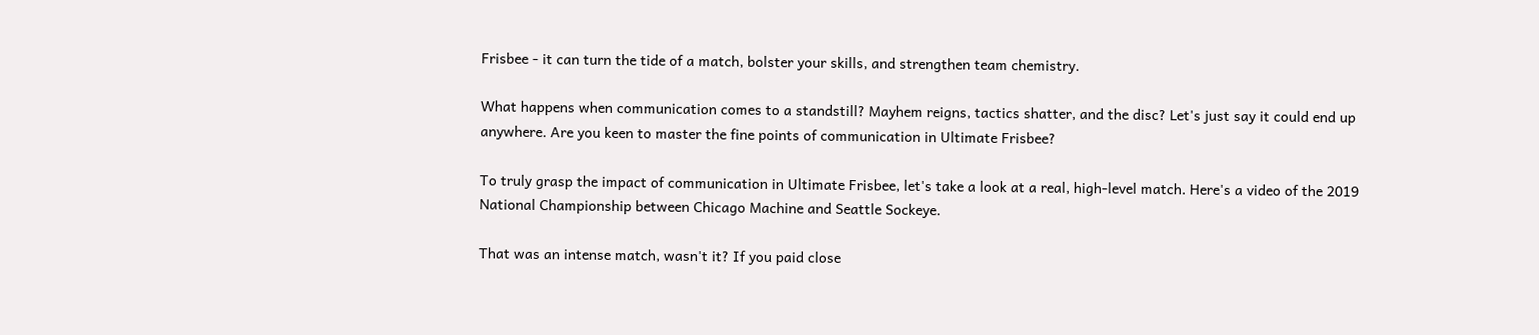Frisbee - it can turn the tide of a match, bolster your skills, and strengthen team chemistry.

What happens when communication comes to a standstill? Mayhem reigns, tactics shatter, and the disc? Let's just say it could end up anywhere. Are you keen to master the fine points of communication in Ultimate Frisbee?

To truly grasp the impact of communication in Ultimate Frisbee, let's take a look at a real, high-level match. Here's a video of the 2019 National Championship between Chicago Machine and Seattle Sockeye.

That was an intense match, wasn't it? If you paid close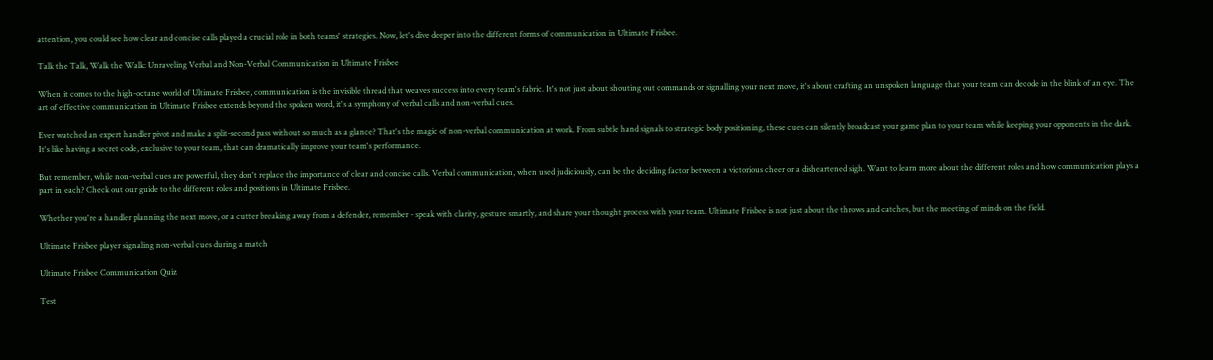attention, you could see how clear and concise calls played a crucial role in both teams' strategies. Now, let's dive deeper into the different forms of communication in Ultimate Frisbee.

Talk the Talk, Walk the Walk: Unraveling Verbal and Non-Verbal Communication in Ultimate Frisbee

When it comes to the high-octane world of Ultimate Frisbee, communication is the invisible thread that weaves success into every team's fabric. It's not just about shouting out commands or signalling your next move, it's about crafting an unspoken language that your team can decode in the blink of an eye. The art of effective communication in Ultimate Frisbee extends beyond the spoken word, it's a symphony of verbal calls and non-verbal cues.

Ever watched an expert handler pivot and make a split-second pass without so much as a glance? That's the magic of non-verbal communication at work. From subtle hand signals to strategic body positioning, these cues can silently broadcast your game plan to your team while keeping your opponents in the dark. It's like having a secret code, exclusive to your team, that can dramatically improve your team's performance.

But remember, while non-verbal cues are powerful, they don't replace the importance of clear and concise calls. Verbal communication, when used judiciously, can be the deciding factor between a victorious cheer or a disheartened sigh. Want to learn more about the different roles and how communication plays a part in each? Check out our guide to the different roles and positions in Ultimate Frisbee.

Whether you're a handler planning the next move, or a cutter breaking away from a defender, remember - speak with clarity, gesture smartly, and share your thought process with your team. Ultimate Frisbee is not just about the throws and catches, but the meeting of minds on the field.

Ultimate Frisbee player signaling non-verbal cues during a match

Ultimate Frisbee Communication Quiz

Test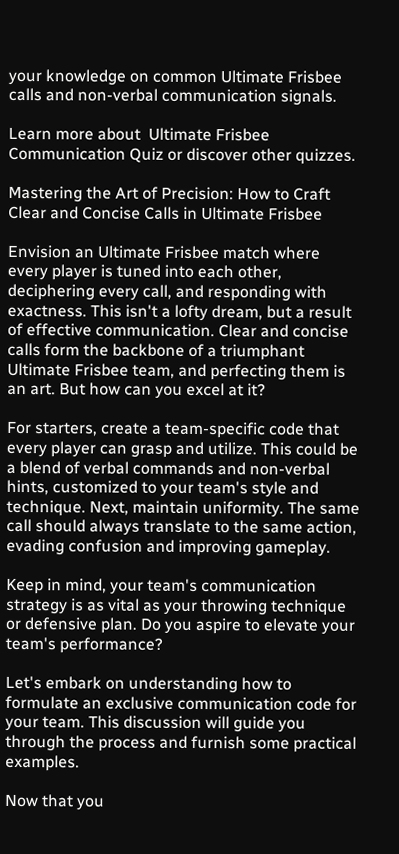your knowledge on common Ultimate Frisbee calls and non-verbal communication signals.

Learn more about  Ultimate Frisbee Communication Quiz or discover other quizzes.

Mastering the Art of Precision: How to Craft Clear and Concise Calls in Ultimate Frisbee

Envision an Ultimate Frisbee match where every player is tuned into each other, deciphering every call, and responding with exactness. This isn't a lofty dream, but a result of effective communication. Clear and concise calls form the backbone of a triumphant Ultimate Frisbee team, and perfecting them is an art. But how can you excel at it?

For starters, create a team-specific code that every player can grasp and utilize. This could be a blend of verbal commands and non-verbal hints, customized to your team's style and technique. Next, maintain uniformity. The same call should always translate to the same action, evading confusion and improving gameplay.

Keep in mind, your team's communication strategy is as vital as your throwing technique or defensive plan. Do you aspire to elevate your team's performance?

Let's embark on understanding how to formulate an exclusive communication code for your team. This discussion will guide you through the process and furnish some practical examples.

Now that you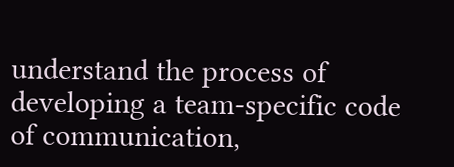understand the process of developing a team-specific code of communication,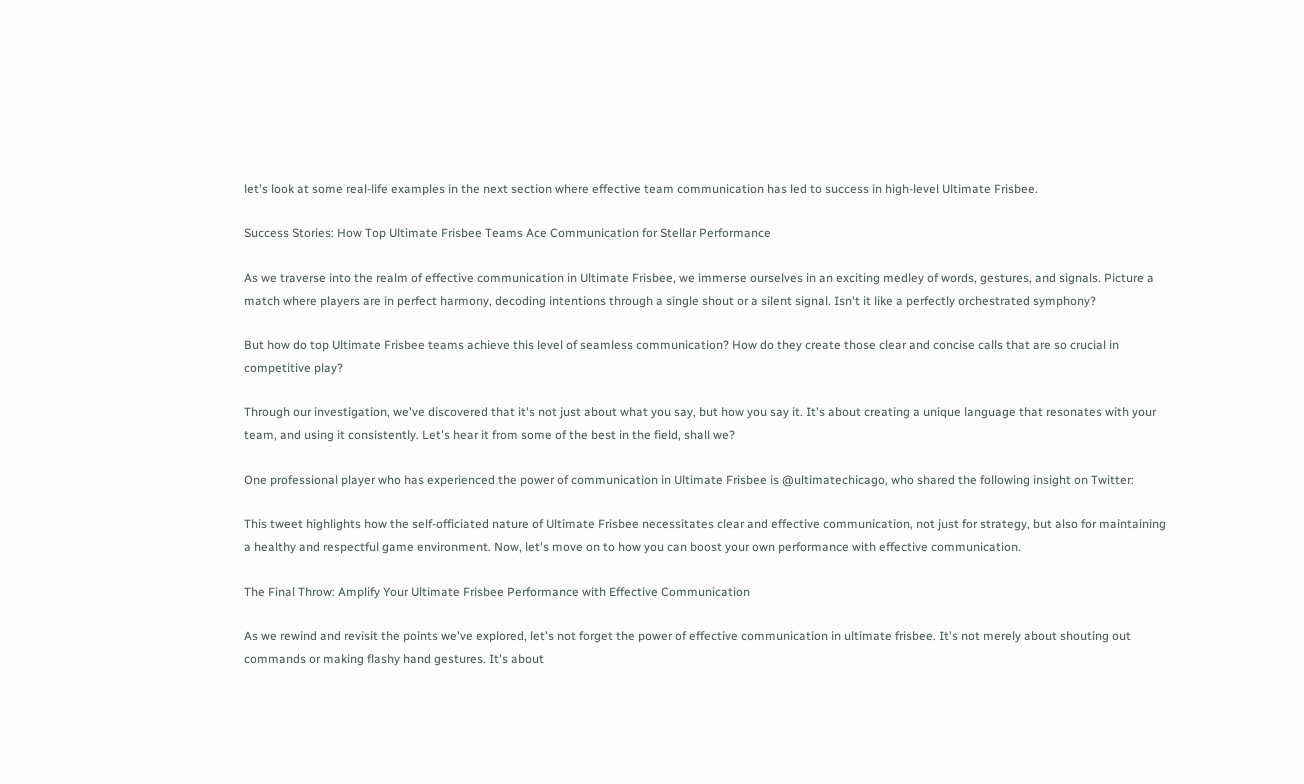let's look at some real-life examples in the next section where effective team communication has led to success in high-level Ultimate Frisbee.

Success Stories: How Top Ultimate Frisbee Teams Ace Communication for Stellar Performance

As we traverse into the realm of effective communication in Ultimate Frisbee, we immerse ourselves in an exciting medley of words, gestures, and signals. Picture a match where players are in perfect harmony, decoding intentions through a single shout or a silent signal. Isn't it like a perfectly orchestrated symphony?

But how do top Ultimate Frisbee teams achieve this level of seamless communication? How do they create those clear and concise calls that are so crucial in competitive play?

Through our investigation, we've discovered that it's not just about what you say, but how you say it. It's about creating a unique language that resonates with your team, and using it consistently. Let's hear it from some of the best in the field, shall we?

One professional player who has experienced the power of communication in Ultimate Frisbee is @ultimatechicago, who shared the following insight on Twitter:

This tweet highlights how the self-officiated nature of Ultimate Frisbee necessitates clear and effective communication, not just for strategy, but also for maintaining a healthy and respectful game environment. Now, let's move on to how you can boost your own performance with effective communication.

The Final Throw: Amplify Your Ultimate Frisbee Performance with Effective Communication

As we rewind and revisit the points we've explored, let's not forget the power of effective communication in ultimate frisbee. It's not merely about shouting out commands or making flashy hand gestures. It's about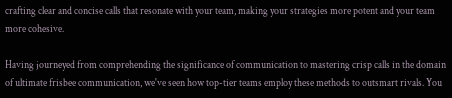crafting clear and concise calls that resonate with your team, making your strategies more potent and your team more cohesive.

Having journeyed from comprehending the significance of communication to mastering crisp calls in the domain of ultimate frisbee communication, we've seen how top-tier teams employ these methods to outsmart rivals. You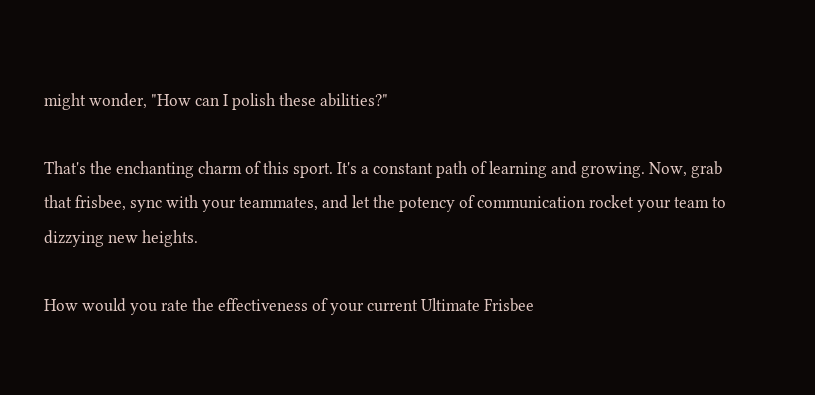might wonder, "How can I polish these abilities?"

That's the enchanting charm of this sport. It's a constant path of learning and growing. Now, grab that frisbee, sync with your teammates, and let the potency of communication rocket your team to dizzying new heights.

How would you rate the effectiveness of your current Ultimate Frisbee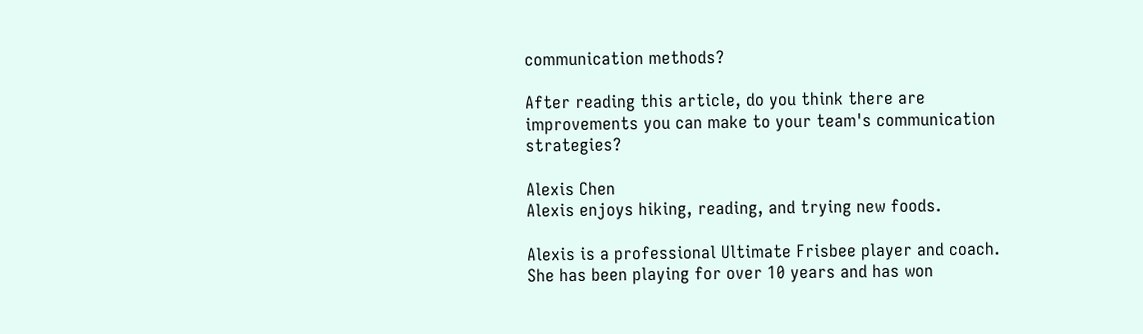communication methods?

After reading this article, do you think there are improvements you can make to your team's communication strategies?

Alexis Chen
Alexis enjoys hiking, reading, and trying new foods.

Alexis is a professional Ultimate Frisbee player and coach. She has been playing for over 10 years and has won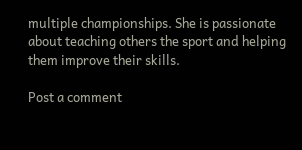multiple championships. She is passionate about teaching others the sport and helping them improve their skills.

Post a comment